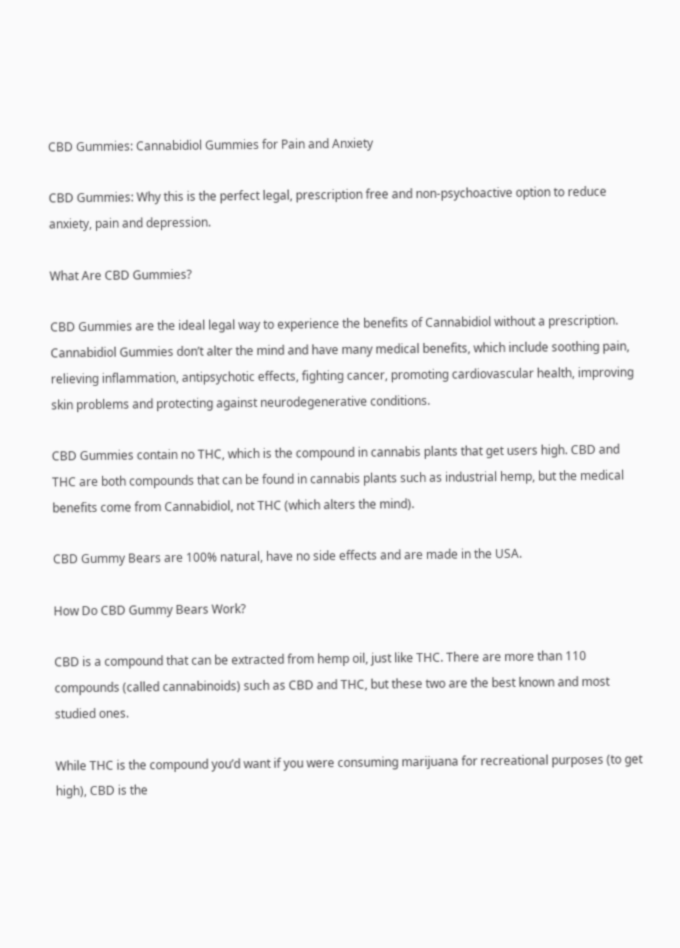CBD Gummies: Cannabidiol Gummies for Pain and Anxiety

CBD Gummies: Why this is the perfect legal, prescription free and non-psychoactive option to reduce anxiety, pain and depression.

What Are CBD Gummies?

CBD Gummies are the ideal legal way to experience the benefits of Cannabidiol without a prescription. Cannabidiol Gummies don’t alter the mind and have many medical benefits, which include soothing pain, relieving inflammation, antipsychotic effects, fighting cancer, promoting cardiovascular health, improving skin problems and protecting against neurodegenerative conditions.

CBD Gummies contain no THC, which is the compound in cannabis plants that get users high. CBD and THC are both compounds that can be found in cannabis plants such as industrial hemp, but the medical benefits come from Cannabidiol, not THC (which alters the mind).

CBD Gummy Bears are 100% natural, have no side effects and are made in the USA.

How Do CBD Gummy Bears Work?

CBD is a compound that can be extracted from hemp oil, just like THC. There are more than 110 compounds (called cannabinoids) such as CBD and THC, but these two are the best known and most studied ones.

While THC is the compound you’d want if you were consuming marijuana for recreational purposes (to get high), CBD is the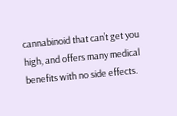cannabinoid that can’t get you high, and offers many medical benefits with no side effects.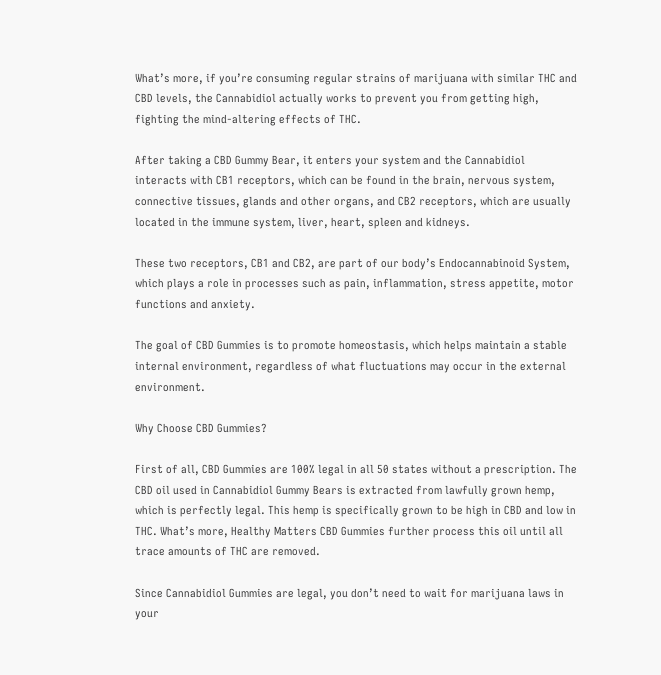What’s more, if you’re consuming regular strains of marijuana with similar THC and CBD levels, the Cannabidiol actually works to prevent you from getting high, fighting the mind-altering effects of THC.

After taking a CBD Gummy Bear, it enters your system and the Cannabidiol interacts with CB1 receptors, which can be found in the brain, nervous system, connective tissues, glands and other organs, and CB2 receptors, which are usually located in the immune system, liver, heart, spleen and kidneys.

These two receptors, CB1 and CB2, are part of our body’s Endocannabinoid System, which plays a role in processes such as pain, inflammation, stress appetite, motor functions and anxiety.

The goal of CBD Gummies is to promote homeostasis, which helps maintain a stable internal environment, regardless of what fluctuations may occur in the external environment.

Why Choose CBD Gummies?

First of all, CBD Gummies are 100% legal in all 50 states without a prescription. The CBD oil used in Cannabidiol Gummy Bears is extracted from lawfully grown hemp, which is perfectly legal. This hemp is specifically grown to be high in CBD and low in THC. What’s more, Healthy Matters CBD Gummies further process this oil until all trace amounts of THC are removed.

Since Cannabidiol Gummies are legal, you don’t need to wait for marijuana laws in your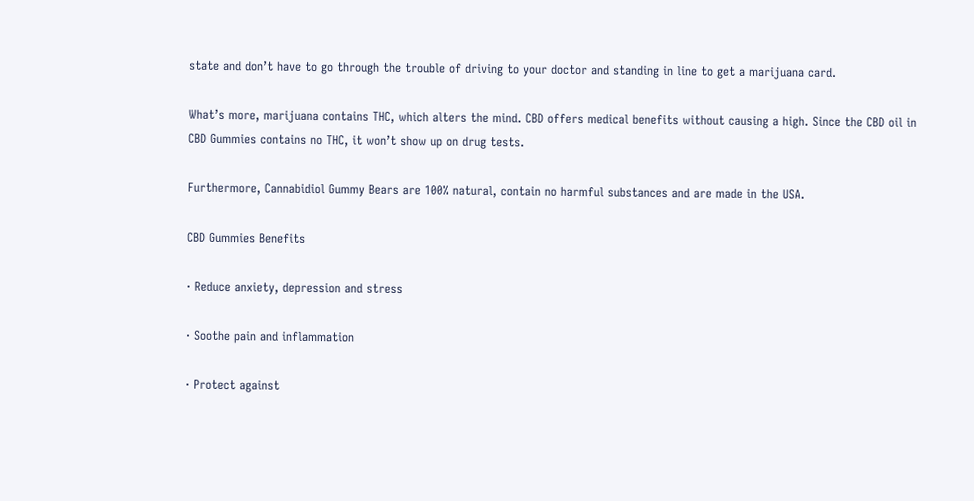state and don’t have to go through the trouble of driving to your doctor and standing in line to get a marijuana card.

What’s more, marijuana contains THC, which alters the mind. CBD offers medical benefits without causing a high. Since the CBD oil in CBD Gummies contains no THC, it won’t show up on drug tests.

Furthermore, Cannabidiol Gummy Bears are 100% natural, contain no harmful substances and are made in the USA.

CBD Gummies Benefits

· Reduce anxiety, depression and stress

· Soothe pain and inflammation

· Protect against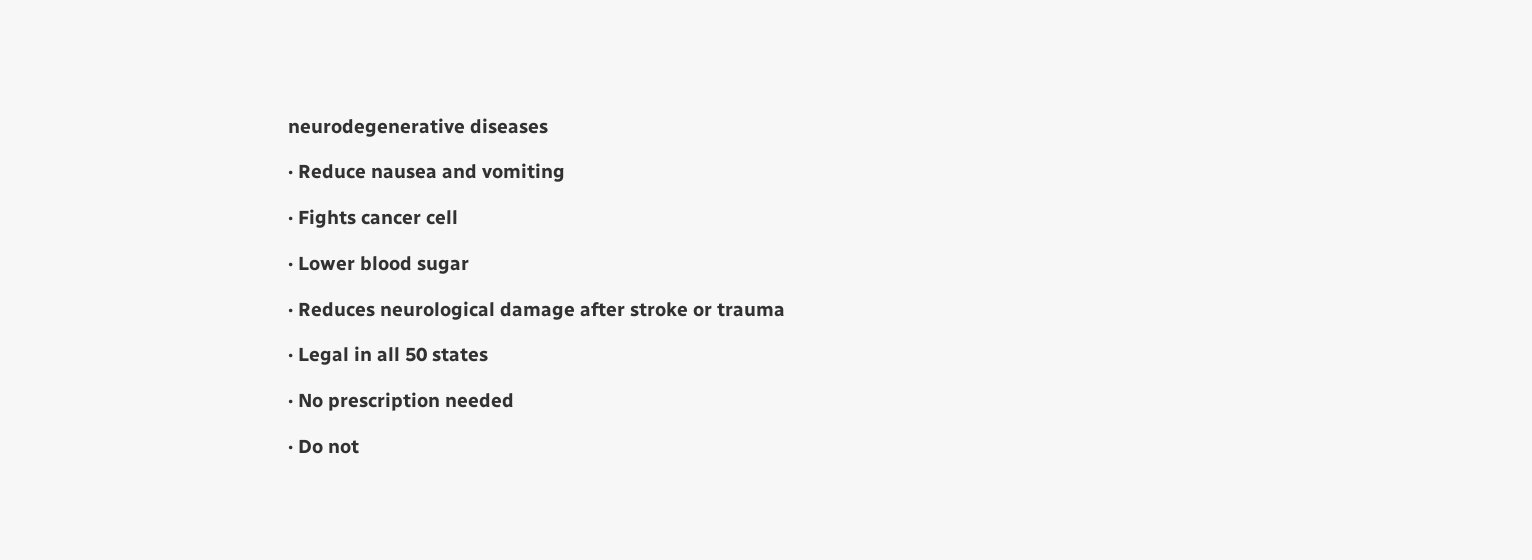neurodegenerative diseases

· Reduce nausea and vomiting

· Fights cancer cell

· Lower blood sugar

· Reduces neurological damage after stroke or trauma

· Legal in all 50 states

· No prescription needed

· Do not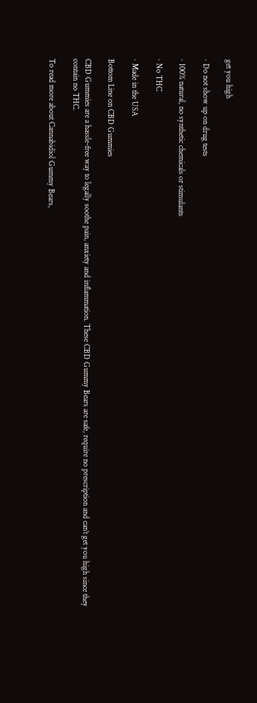get you high

· Do not show up on drug tests

· 100% natural, no synthetic chemicals or stimulants

· No THC

· Made in the USA

Bottom Line on CBD Gummies

CBD Gummies are a hassle-free way to legally soothe pain, anxiety and inflammation. These CBD Gummy Bears are safe, require no prescription and can’t get you high since they contain no THC.

To read more about Cannabidiol Gummy Bears,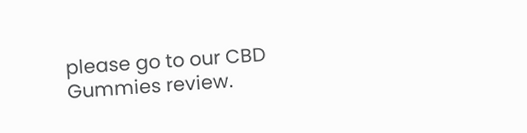please go to our CBD Gummies review.